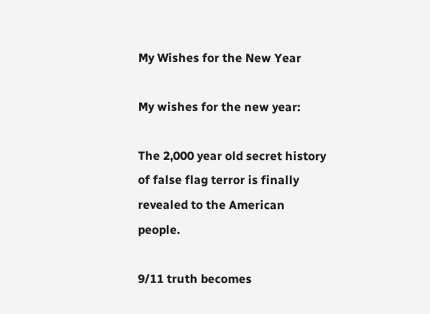My Wishes for the New Year

My wishes for the new year:

The 2,000 year old secret history of false flag terror is finally revealed to the American people.

9/11 truth becomes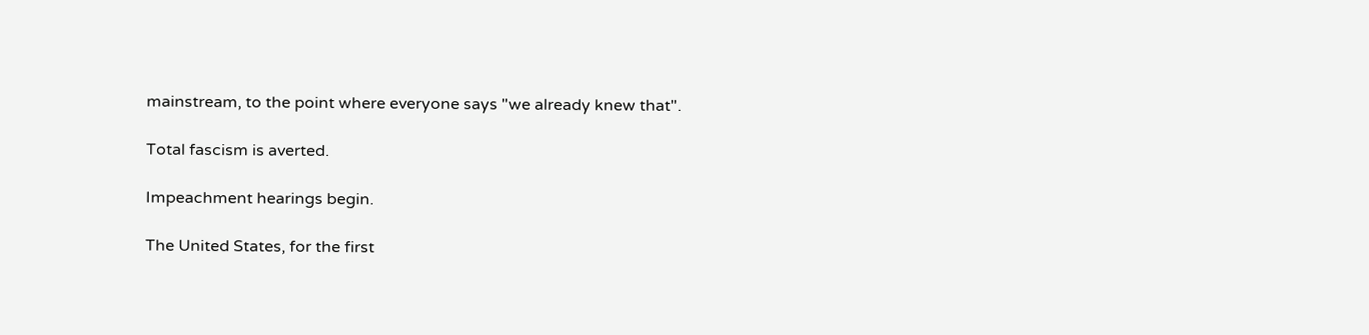mainstream, to the point where everyone says "we already knew that".

Total fascism is averted.

Impeachment hearings begin.

The United States, for the first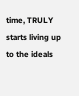time, TRULY starts living up to the ideals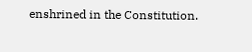enshrined in the Constitution.